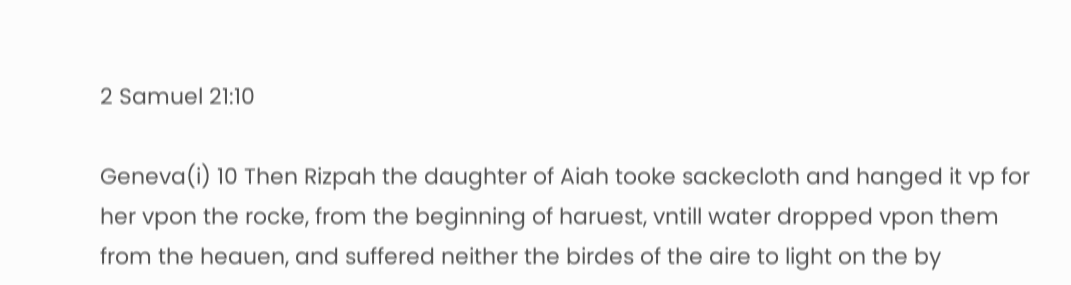2 Samuel 21:10

Geneva(i) 10 Then Rizpah the daughter of Aiah tooke sackecloth and hanged it vp for her vpon the rocke, from the beginning of haruest, vntill water dropped vpon them from the heauen, and suffered neither the birdes of the aire to light on the by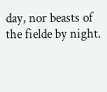day, nor beasts of the fielde by night.